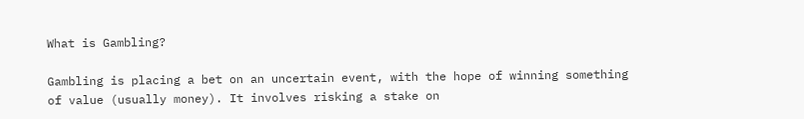What is Gambling?

Gambling is placing a bet on an uncertain event, with the hope of winning something of value (usually money). It involves risking a stake on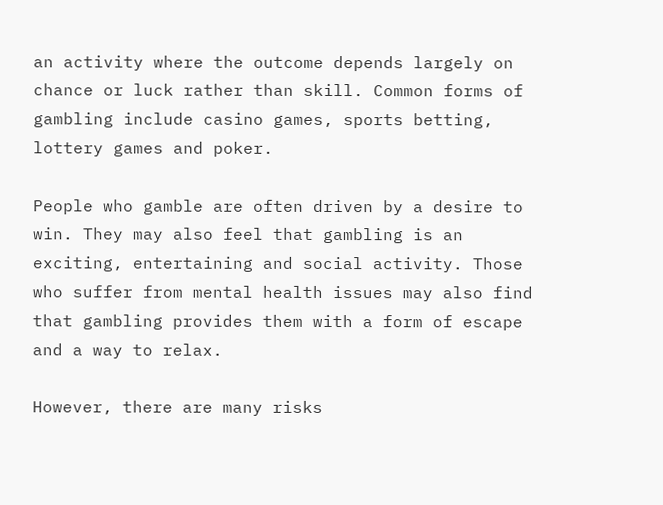an activity where the outcome depends largely on chance or luck rather than skill. Common forms of gambling include casino games, sports betting, lottery games and poker.

People who gamble are often driven by a desire to win. They may also feel that gambling is an exciting, entertaining and social activity. Those who suffer from mental health issues may also find that gambling provides them with a form of escape and a way to relax.

However, there are many risks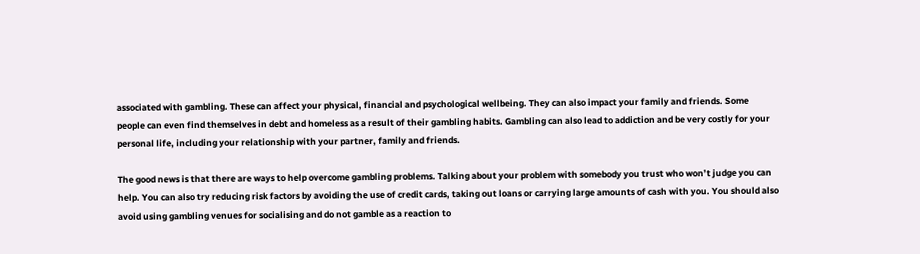associated with gambling. These can affect your physical, financial and psychological wellbeing. They can also impact your family and friends. Some people can even find themselves in debt and homeless as a result of their gambling habits. Gambling can also lead to addiction and be very costly for your personal life, including your relationship with your partner, family and friends.

The good news is that there are ways to help overcome gambling problems. Talking about your problem with somebody you trust who won’t judge you can help. You can also try reducing risk factors by avoiding the use of credit cards, taking out loans or carrying large amounts of cash with you. You should also avoid using gambling venues for socialising and do not gamble as a reaction to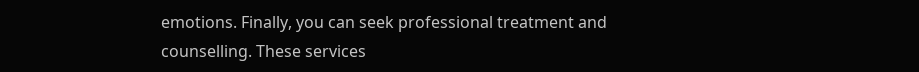emotions. Finally, you can seek professional treatment and counselling. These services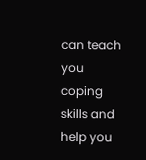can teach you coping skills and help you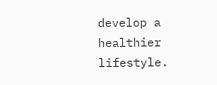develop a healthier lifestyle.